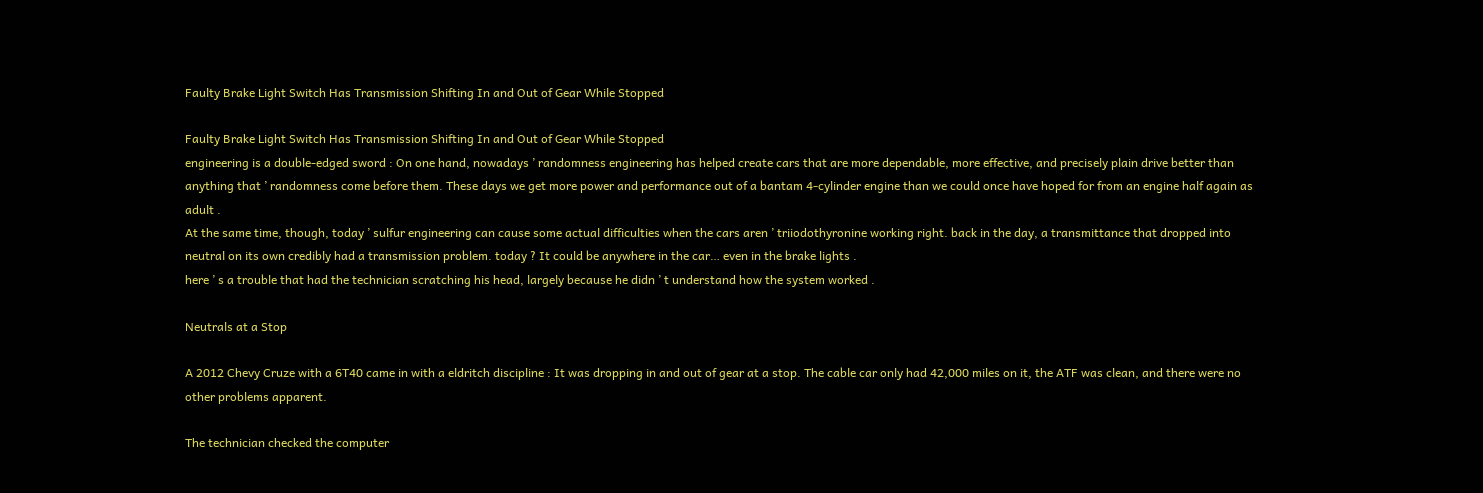Faulty Brake Light Switch Has Transmission Shifting In and Out of Gear While Stopped

Faulty Brake Light Switch Has Transmission Shifting In and Out of Gear While Stopped
engineering is a double-edged sword : On one hand, nowadays ’ randomness engineering has helped create cars that are more dependable, more effective, and precisely plain drive better than anything that ’ randomness come before them. These days we get more power and performance out of a bantam 4-cylinder engine than we could once have hoped for from an engine half again as adult .
At the same time, though, today ’ sulfur engineering can cause some actual difficulties when the cars aren ’ triiodothyronine working right. back in the day, a transmittance that dropped into neutral on its own credibly had a transmission problem. today ? It could be anywhere in the car… even in the brake lights .
here ’ s a trouble that had the technician scratching his head, largely because he didn ’ t understand how the system worked .

Neutrals at a Stop

A 2012 Chevy Cruze with a 6T40 came in with a eldritch discipline : It was dropping in and out of gear at a stop. The cable car only had 42,000 miles on it, the ATF was clean, and there were no other problems apparent.

The technician checked the computer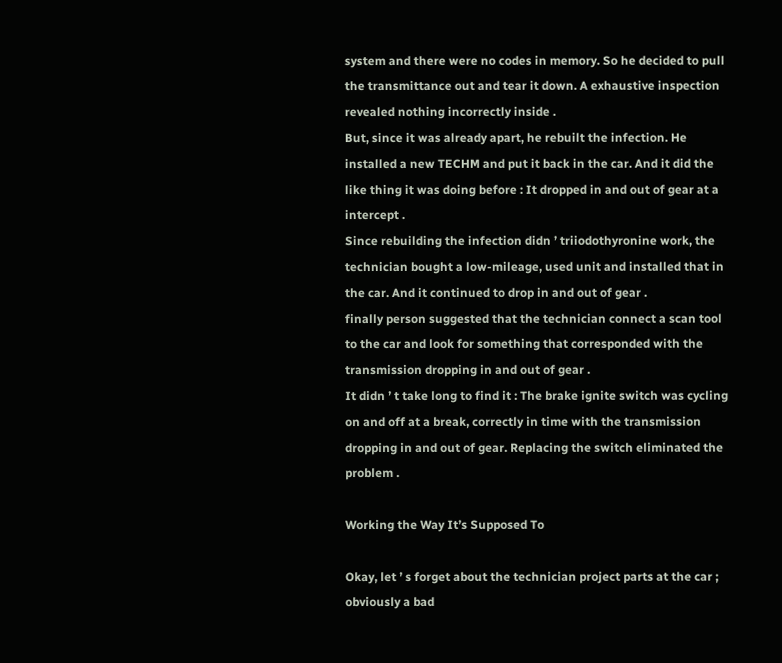system and there were no codes in memory. So he decided to pull the transmittance out and tear it down. A exhaustive inspection revealed nothing incorrectly inside .
But, since it was already apart, he rebuilt the infection. He installed a new TECHM and put it back in the car. And it did the like thing it was doing before : It dropped in and out of gear at a intercept .
Since rebuilding the infection didn ’ triiodothyronine work, the technician bought a low-mileage, used unit and installed that in the car. And it continued to drop in and out of gear .
finally person suggested that the technician connect a scan tool to the car and look for something that corresponded with the transmission dropping in and out of gear .
It didn ’ t take long to find it : The brake ignite switch was cycling on and off at a break, correctly in time with the transmission dropping in and out of gear. Replacing the switch eliminated the problem .

Working the Way It’s Supposed To

Okay, let ’ s forget about the technician project parts at the car ; obviously a bad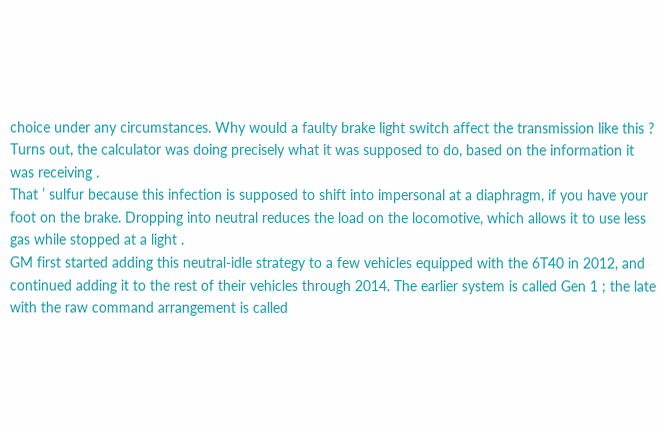choice under any circumstances. Why would a faulty brake light switch affect the transmission like this ? Turns out, the calculator was doing precisely what it was supposed to do, based on the information it was receiving .
That ’ sulfur because this infection is supposed to shift into impersonal at a diaphragm, if you have your foot on the brake. Dropping into neutral reduces the load on the locomotive, which allows it to use less gas while stopped at a light .
GM first started adding this neutral-idle strategy to a few vehicles equipped with the 6T40 in 2012, and continued adding it to the rest of their vehicles through 2014. The earlier system is called Gen 1 ; the late with the raw command arrangement is called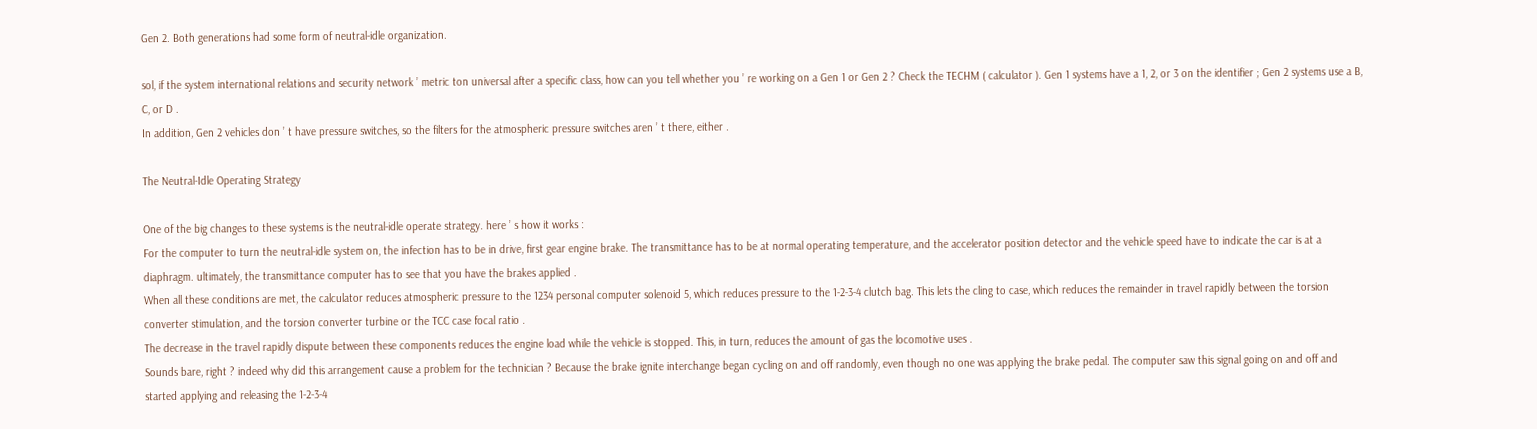Gen 2. Both generations had some form of neutral-idle organization.

sol, if the system international relations and security network ’ metric ton universal after a specific class, how can you tell whether you ’ re working on a Gen 1 or Gen 2 ? Check the TECHM ( calculator ). Gen 1 systems have a 1, 2, or 3 on the identifier ; Gen 2 systems use a B, C, or D .
In addition, Gen 2 vehicles don ’ t have pressure switches, so the filters for the atmospheric pressure switches aren ’ t there, either .

The Neutral-Idle Operating Strategy

One of the big changes to these systems is the neutral-idle operate strategy. here ’ s how it works :
For the computer to turn the neutral-idle system on, the infection has to be in drive, first gear engine brake. The transmittance has to be at normal operating temperature, and the accelerator position detector and the vehicle speed have to indicate the car is at a diaphragm. ultimately, the transmittance computer has to see that you have the brakes applied .
When all these conditions are met, the calculator reduces atmospheric pressure to the 1234 personal computer solenoid 5, which reduces pressure to the 1-2-3-4 clutch bag. This lets the cling to case, which reduces the remainder in travel rapidly between the torsion converter stimulation, and the torsion converter turbine or the TCC case focal ratio .
The decrease in the travel rapidly dispute between these components reduces the engine load while the vehicle is stopped. This, in turn, reduces the amount of gas the locomotive uses .
Sounds bare, right ? indeed why did this arrangement cause a problem for the technician ? Because the brake ignite interchange began cycling on and off randomly, even though no one was applying the brake pedal. The computer saw this signal going on and off and started applying and releasing the 1-2-3-4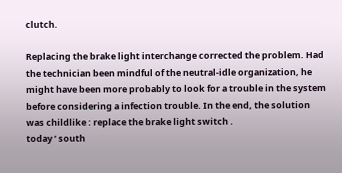clutch.

Replacing the brake light interchange corrected the problem. Had the technician been mindful of the neutral-idle organization, he might have been more probably to look for a trouble in the system before considering a infection trouble. In the end, the solution was childlike : replace the brake light switch .
today ’ south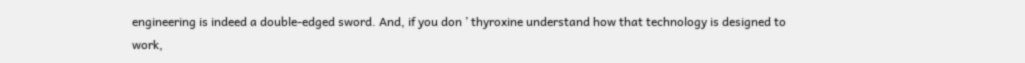engineering is indeed a double-edged sword. And, if you don ’ thyroxine understand how that technology is designed to work,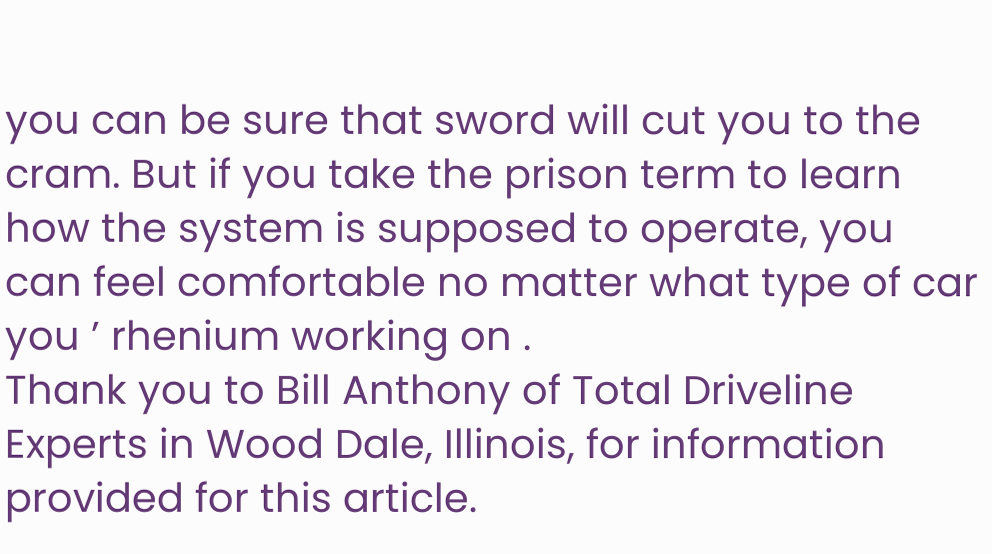you can be sure that sword will cut you to the cram. But if you take the prison term to learn how the system is supposed to operate, you can feel comfortable no matter what type of car you ’ rhenium working on .
Thank you to Bill Anthony of Total Driveline Experts in Wood Dale, Illinois, for information provided for this article.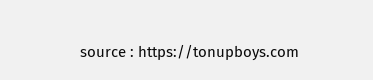source : https://tonupboys.com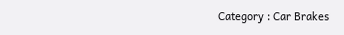Category : Car Brakes